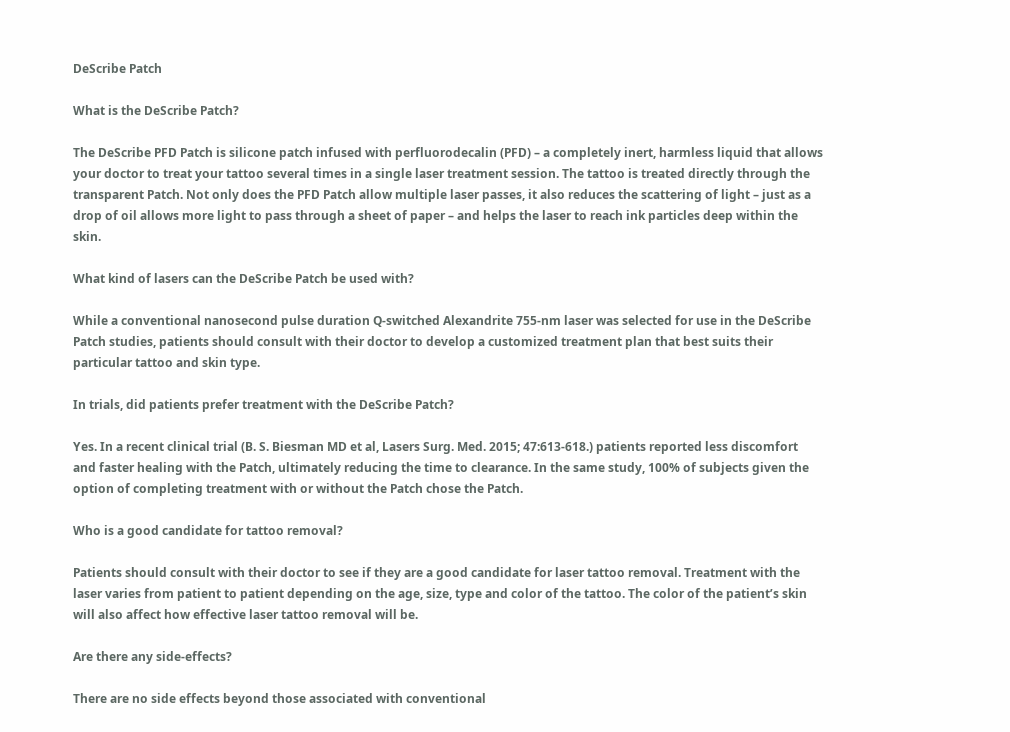DeScribe Patch

What is the DeScribe Patch?

The DeScribe PFD Patch is silicone patch infused with perfluorodecalin (PFD) – a completely inert, harmless liquid that allows your doctor to treat your tattoo several times in a single laser treatment session. The tattoo is treated directly through the transparent Patch. Not only does the PFD Patch allow multiple laser passes, it also reduces the scattering of light – just as a drop of oil allows more light to pass through a sheet of paper – and helps the laser to reach ink particles deep within the skin.

What kind of lasers can the DeScribe Patch be used with?

While a conventional nanosecond pulse duration Q-switched Alexandrite 755-nm laser was selected for use in the DeScribe Patch studies, patients should consult with their doctor to develop a customized treatment plan that best suits their particular tattoo and skin type.

In trials, did patients prefer treatment with the DeScribe Patch?

Yes. In a recent clinical trial (B. S. Biesman MD et al, Lasers Surg. Med. 2015; 47:613-618.) patients reported less discomfort and faster healing with the Patch, ultimately reducing the time to clearance. In the same study, 100% of subjects given the option of completing treatment with or without the Patch chose the Patch.

Who is a good candidate for tattoo removal?

Patients should consult with their doctor to see if they are a good candidate for laser tattoo removal. Treatment with the laser varies from patient to patient depending on the age, size, type and color of the tattoo. The color of the patient’s skin will also affect how effective laser tattoo removal will be.

Are there any side-effects?

There are no side effects beyond those associated with conventional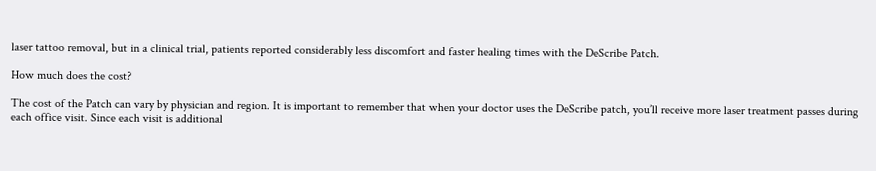laser tattoo removal, but in a clinical trial, patients reported considerably less discomfort and faster healing times with the DeScribe Patch.

How much does the cost?

The cost of the Patch can vary by physician and region. It is important to remember that when your doctor uses the DeScribe patch, you’ll receive more laser treatment passes during each office visit. Since each visit is additional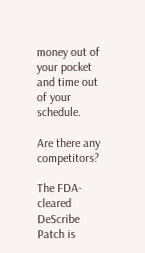money out of your pocket and time out of your schedule.

Are there any competitors?

The FDA-cleared DeScribe Patch is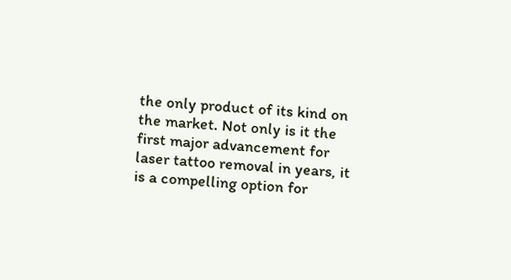the only product of its kind on the market. Not only is it the first major advancement for laser tattoo removal in years, it is a compelling option for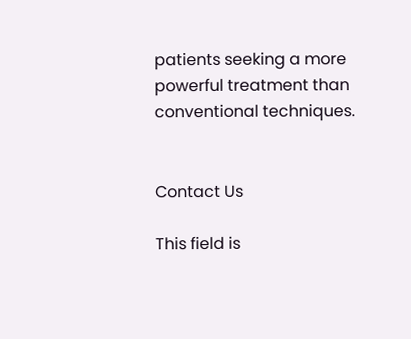patients seeking a more powerful treatment than conventional techniques.


Contact Us

This field is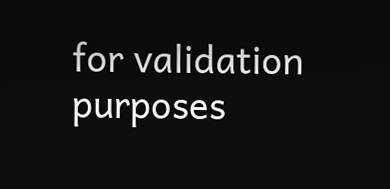for validation purposes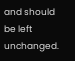and should be left unchanged.